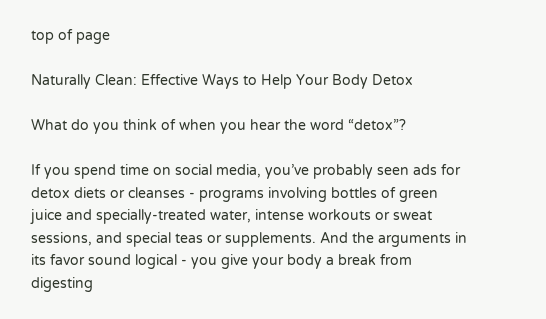top of page

Naturally Clean: Effective Ways to Help Your Body Detox

What do you think of when you hear the word “detox”?

If you spend time on social media, you’ve probably seen ads for detox diets or cleanses - programs involving bottles of green juice and specially-treated water, intense workouts or sweat sessions, and special teas or supplements. And the arguments in its favor sound logical - you give your body a break from digesting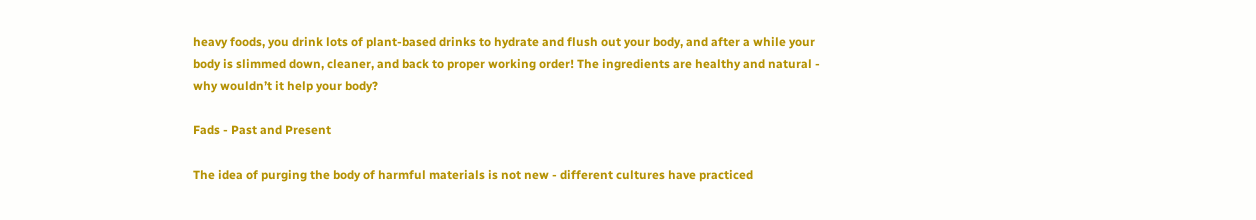heavy foods, you drink lots of plant-based drinks to hydrate and flush out your body, and after a while your body is slimmed down, cleaner, and back to proper working order! The ingredients are healthy and natural - why wouldn’t it help your body?

Fads - Past and Present

The idea of purging the body of harmful materials is not new - different cultures have practiced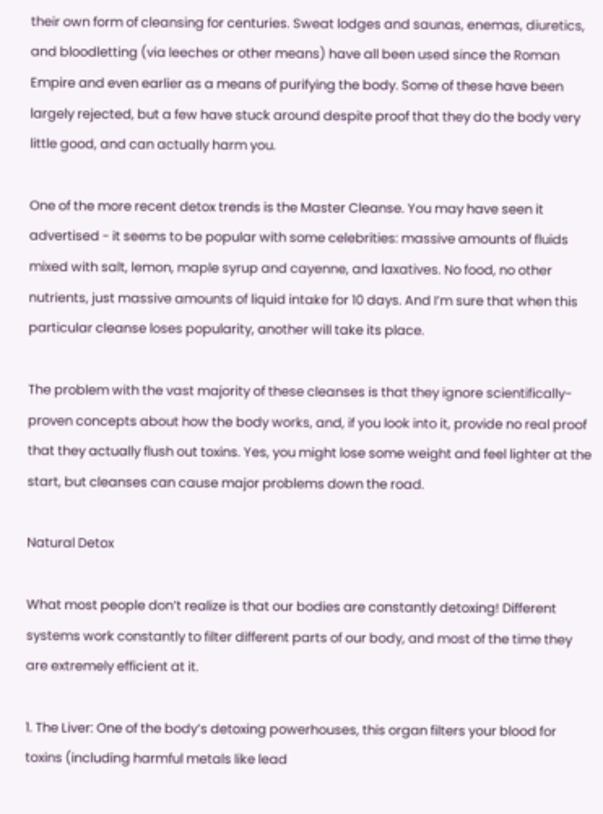their own form of cleansing for centuries. Sweat lodges and saunas, enemas, diuretics, and bloodletting (via leeches or other means) have all been used since the Roman Empire and even earlier as a means of purifying the body. Some of these have been largely rejected, but a few have stuck around despite proof that they do the body very little good, and can actually harm you.

One of the more recent detox trends is the Master Cleanse. You may have seen it advertised - it seems to be popular with some celebrities: massive amounts of fluids mixed with salt, lemon, maple syrup and cayenne, and laxatives. No food, no other nutrients, just massive amounts of liquid intake for 10 days. And I’m sure that when this particular cleanse loses popularity, another will take its place.

The problem with the vast majority of these cleanses is that they ignore scientifically-proven concepts about how the body works, and, if you look into it, provide no real proof that they actually flush out toxins. Yes, you might lose some weight and feel lighter at the start, but cleanses can cause major problems down the road.

Natural Detox

What most people don’t realize is that our bodies are constantly detoxing! Different systems work constantly to filter different parts of our body, and most of the time they are extremely efficient at it.

1. The Liver: One of the body’s detoxing powerhouses, this organ filters your blood for toxins (including harmful metals like lead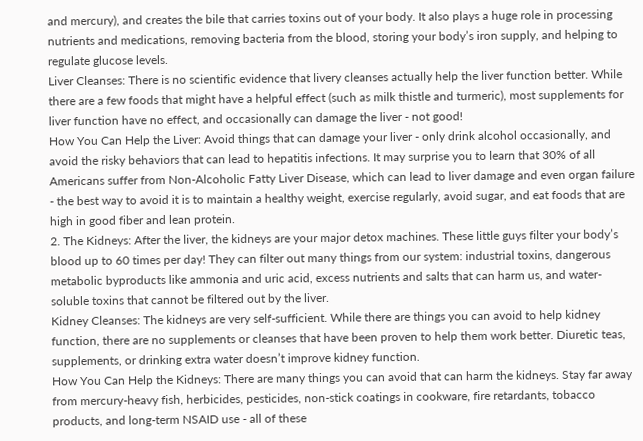and mercury), and creates the bile that carries toxins out of your body. It also plays a huge role in processing nutrients and medications, removing bacteria from the blood, storing your body’s iron supply, and helping to regulate glucose levels.
Liver Cleanses: There is no scientific evidence that livery cleanses actually help the liver function better. While there are a few foods that might have a helpful effect (such as milk thistle and turmeric), most supplements for liver function have no effect, and occasionally can damage the liver - not good!
How You Can Help the Liver: Avoid things that can damage your liver - only drink alcohol occasionally, and avoid the risky behaviors that can lead to hepatitis infections. It may surprise you to learn that 30% of all Americans suffer from Non-Alcoholic Fatty Liver Disease, which can lead to liver damage and even organ failure - the best way to avoid it is to maintain a healthy weight, exercise regularly, avoid sugar, and eat foods that are high in good fiber and lean protein.
2. The Kidneys: After the liver, the kidneys are your major detox machines. These little guys filter your body’s blood up to 60 times per day! They can filter out many things from our system: industrial toxins, dangerous metabolic byproducts like ammonia and uric acid, excess nutrients and salts that can harm us, and water-soluble toxins that cannot be filtered out by the liver.
Kidney Cleanses: The kidneys are very self-sufficient. While there are things you can avoid to help kidney function, there are no supplements or cleanses that have been proven to help them work better. Diuretic teas, supplements, or drinking extra water doesn’t improve kidney function.
How You Can Help the Kidneys: There are many things you can avoid that can harm the kidneys. Stay far away from mercury-heavy fish, herbicides, pesticides, non-stick coatings in cookware, fire retardants, tobacco products, and long-term NSAID use - all of these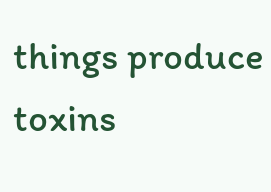things produce toxins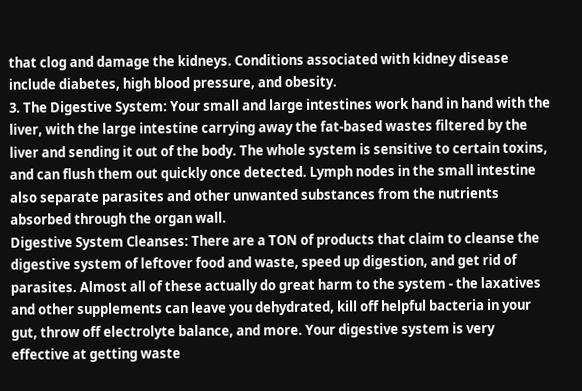that clog and damage the kidneys. Conditions associated with kidney disease include diabetes, high blood pressure, and obesity.
3. The Digestive System: Your small and large intestines work hand in hand with the liver, with the large intestine carrying away the fat-based wastes filtered by the liver and sending it out of the body. The whole system is sensitive to certain toxins, and can flush them out quickly once detected. Lymph nodes in the small intestine also separate parasites and other unwanted substances from the nutrients absorbed through the organ wall.
Digestive System Cleanses: There are a TON of products that claim to cleanse the digestive system of leftover food and waste, speed up digestion, and get rid of parasites. Almost all of these actually do great harm to the system - the laxatives and other supplements can leave you dehydrated, kill off helpful bacteria in your gut, throw off electrolyte balance, and more. Your digestive system is very effective at getting waste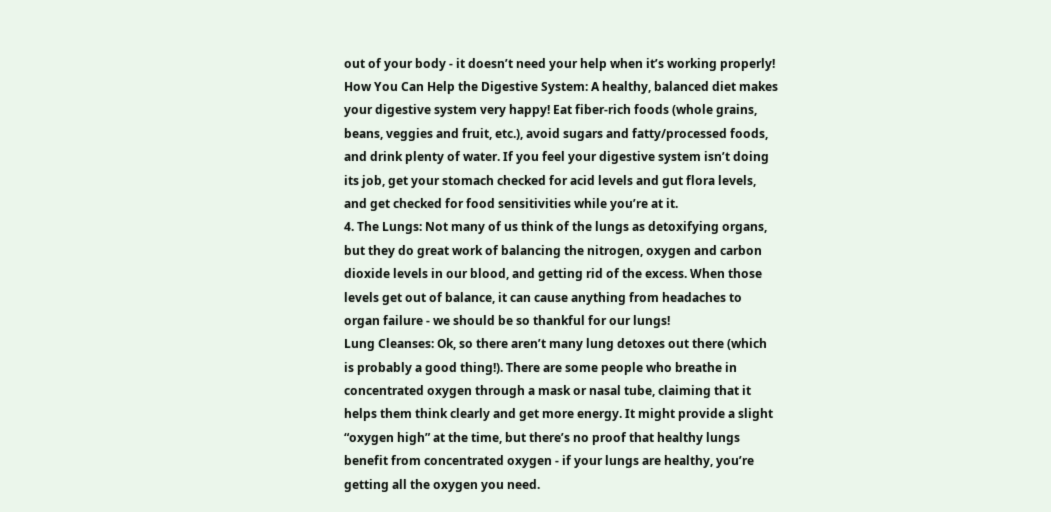out of your body - it doesn’t need your help when it’s working properly!
How You Can Help the Digestive System: A healthy, balanced diet makes your digestive system very happy! Eat fiber-rich foods (whole grains, beans, veggies and fruit, etc.), avoid sugars and fatty/processed foods, and drink plenty of water. If you feel your digestive system isn’t doing its job, get your stomach checked for acid levels and gut flora levels, and get checked for food sensitivities while you’re at it.
4. The Lungs: Not many of us think of the lungs as detoxifying organs, but they do great work of balancing the nitrogen, oxygen and carbon dioxide levels in our blood, and getting rid of the excess. When those levels get out of balance, it can cause anything from headaches to organ failure - we should be so thankful for our lungs!
Lung Cleanses: Ok, so there aren’t many lung detoxes out there (which is probably a good thing!). There are some people who breathe in concentrated oxygen through a mask or nasal tube, claiming that it helps them think clearly and get more energy. It might provide a slight “oxygen high” at the time, but there’s no proof that healthy lungs benefit from concentrated oxygen - if your lungs are healthy, you’re getting all the oxygen you need.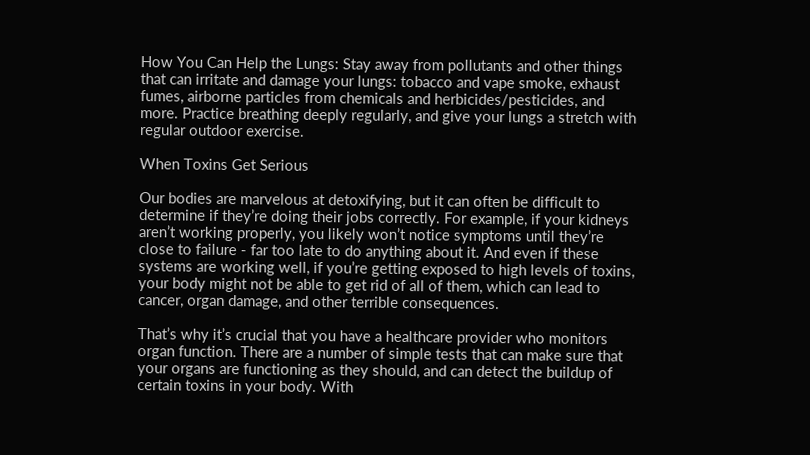How You Can Help the Lungs: Stay away from pollutants and other things that can irritate and damage your lungs: tobacco and vape smoke, exhaust fumes, airborne particles from chemicals and herbicides/pesticides, and more. Practice breathing deeply regularly, and give your lungs a stretch with regular outdoor exercise.

When Toxins Get Serious

Our bodies are marvelous at detoxifying, but it can often be difficult to determine if they’re doing their jobs correctly. For example, if your kidneys aren’t working properly, you likely won’t notice symptoms until they’re close to failure - far too late to do anything about it. And even if these systems are working well, if you’re getting exposed to high levels of toxins, your body might not be able to get rid of all of them, which can lead to cancer, organ damage, and other terrible consequences.

That’s why it’s crucial that you have a healthcare provider who monitors organ function. There are a number of simple tests that can make sure that your organs are functioning as they should, and can detect the buildup of certain toxins in your body. With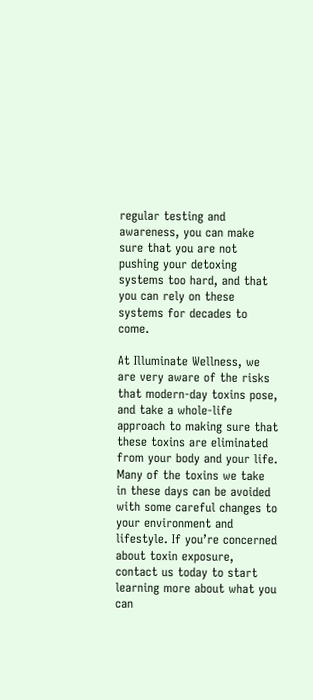regular testing and awareness, you can make sure that you are not pushing your detoxing systems too hard, and that you can rely on these systems for decades to come.

At Illuminate Wellness, we are very aware of the risks that modern-day toxins pose, and take a whole-life approach to making sure that these toxins are eliminated from your body and your life. Many of the toxins we take in these days can be avoided with some careful changes to your environment and lifestyle. If you’re concerned about toxin exposure, contact us today to start learning more about what you can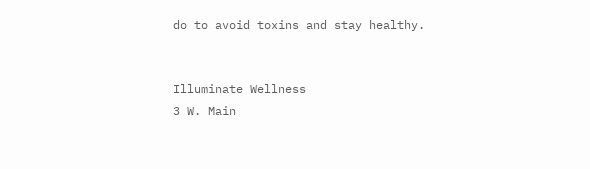do to avoid toxins and stay healthy.


Illuminate Wellness
3 W. Main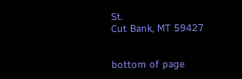St.
Cut Bank, MT 59427


bottom of page